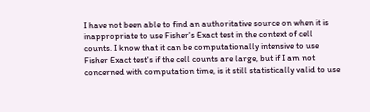I have not been able to find an authoritative source on when it is inappropriate to use Fisher's Exact test in the context of cell counts. I know that it can be computationally intensive to use Fisher Exact test's if the cell counts are large, but if I am not concerned with computation time, is it still statistically valid to use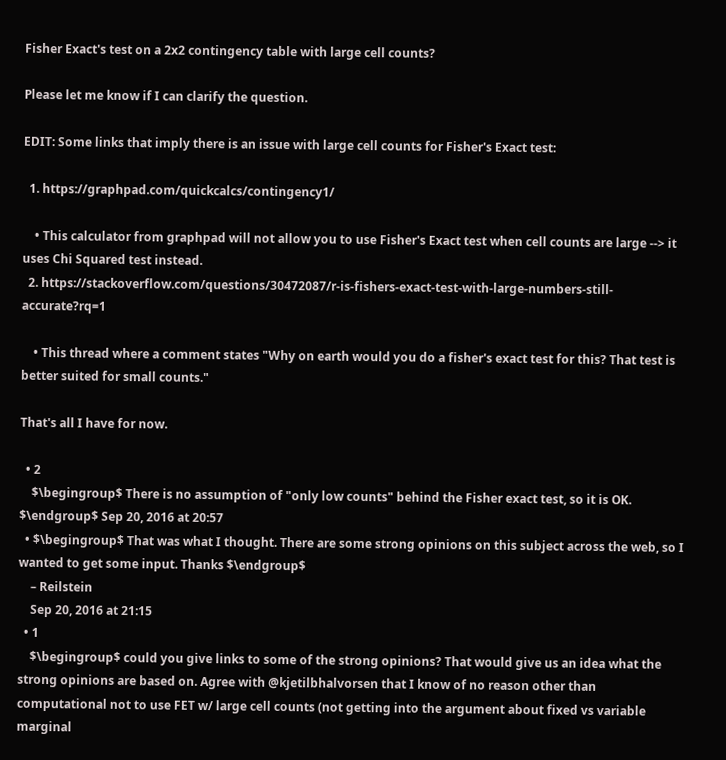Fisher Exact's test on a 2x2 contingency table with large cell counts?

Please let me know if I can clarify the question.

EDIT: Some links that imply there is an issue with large cell counts for Fisher's Exact test:

  1. https://graphpad.com/quickcalcs/contingency1/

    • This calculator from graphpad will not allow you to use Fisher's Exact test when cell counts are large --> it uses Chi Squared test instead.
  2. https://stackoverflow.com/questions/30472087/r-is-fishers-exact-test-with-large-numbers-still-accurate?rq=1

    • This thread where a comment states "Why on earth would you do a fisher's exact test for this? That test is better suited for small counts."

That's all I have for now.

  • 2
    $\begingroup$ There is no assumption of "only low counts" behind the Fisher exact test, so it is OK. $\endgroup$ Sep 20, 2016 at 20:57
  • $\begingroup$ That was what I thought. There are some strong opinions on this subject across the web, so I wanted to get some input. Thanks $\endgroup$
    – Reilstein
    Sep 20, 2016 at 21:15
  • 1
    $\begingroup$ could you give links to some of the strong opinions? That would give us an idea what the strong opinions are based on. Agree with @kjetilbhalvorsen that I know of no reason other than computational not to use FET w/ large cell counts (not getting into the argument about fixed vs variable marginal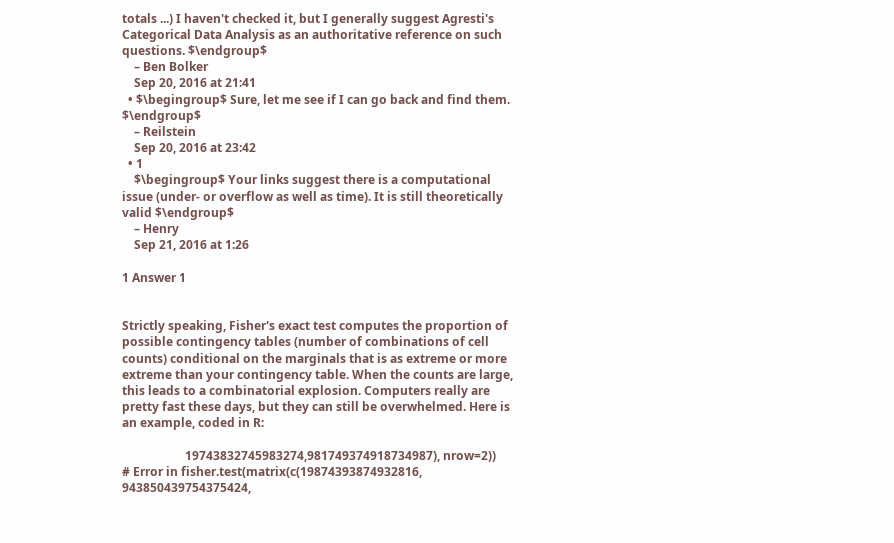totals ...) I haven't checked it, but I generally suggest Agresti's Categorical Data Analysis as an authoritative reference on such questions. $\endgroup$
    – Ben Bolker
    Sep 20, 2016 at 21:41
  • $\begingroup$ Sure, let me see if I can go back and find them. $\endgroup$
    – Reilstein
    Sep 20, 2016 at 23:42
  • 1
    $\begingroup$ Your links suggest there is a computational issue (under- or overflow as well as time). It is still theoretically valid $\endgroup$
    – Henry
    Sep 21, 2016 at 1:26

1 Answer 1


Strictly speaking, Fisher's exact test computes the proportion of possible contingency tables (number of combinations of cell counts) conditional on the marginals that is as extreme or more extreme than your contingency table. When the counts are large, this leads to a combinatorial explosion. Computers really are pretty fast these days, but they can still be overwhelmed. Here is an example, coded in R:

                     19743832745983274,981749374918734987), nrow=2))
# Error in fisher.test(matrix(c(19874393874932816, 943850439754375424,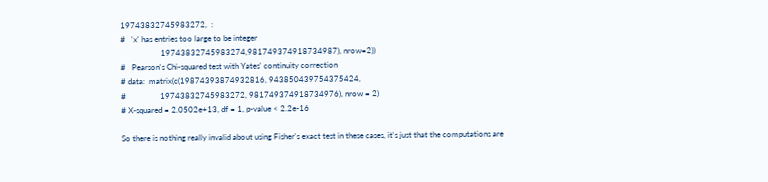19743832745983272,  :
#   'x' has entries too large to be integer
                    19743832745983274,981749374918734987), nrow=2))
#   Pearson's Chi-squared test with Yates' continuity correction
# data:  matrix(c(19874393874932816, 943850439754375424,
#                 19743832745983272, 981749374918734976), nrow = 2)
# X-squared = 2.0502e+13, df = 1, p-value < 2.2e-16

So there is nothing really invalid about using Fisher's exact test in these cases, it's just that the computations are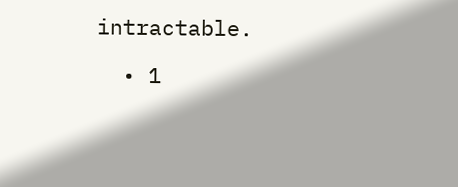intractable.

  • 1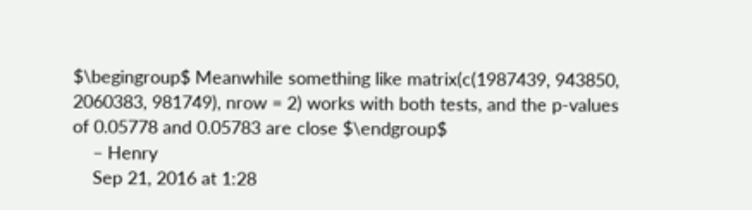$\begingroup$ Meanwhile something like matrix(c(1987439, 943850, 2060383, 981749), nrow = 2) works with both tests, and the p-values of 0.05778 and 0.05783 are close $\endgroup$
    – Henry
    Sep 21, 2016 at 1:28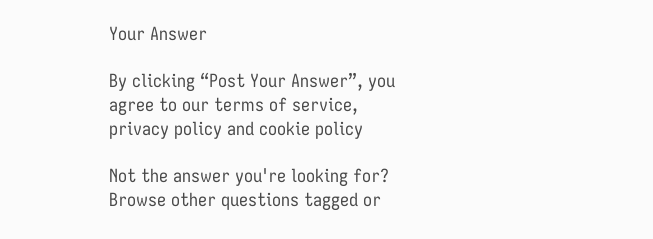Your Answer

By clicking “Post Your Answer”, you agree to our terms of service, privacy policy and cookie policy

Not the answer you're looking for? Browse other questions tagged or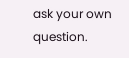ask your own question.